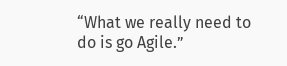“What we really need to do is go Agile.”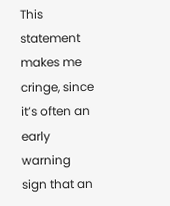This statement makes me cringe, since it’s often an early warning sign that an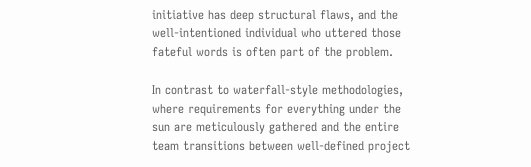initiative has deep structural flaws, and the well-intentioned individual who uttered those fateful words is often part of the problem.

In contrast to waterfall-style methodologies, where requirements for everything under the sun are meticulously gathered and the entire team transitions between well-defined project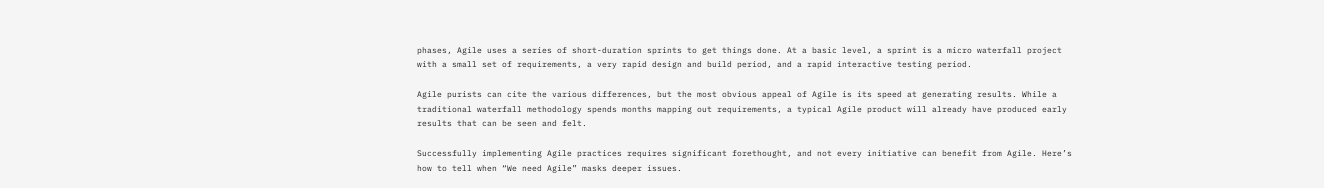phases, Agile uses a series of short-duration sprints to get things done. At a basic level, a sprint is a micro waterfall project with a small set of requirements, a very rapid design and build period, and a rapid interactive testing period.

Agile purists can cite the various differences, but the most obvious appeal of Agile is its speed at generating results. While a traditional waterfall methodology spends months mapping out requirements, a typical Agile product will already have produced early results that can be seen and felt.

Successfully implementing Agile practices requires significant forethought, and not every initiative can benefit from Agile. Here’s how to tell when “We need Agile” masks deeper issues.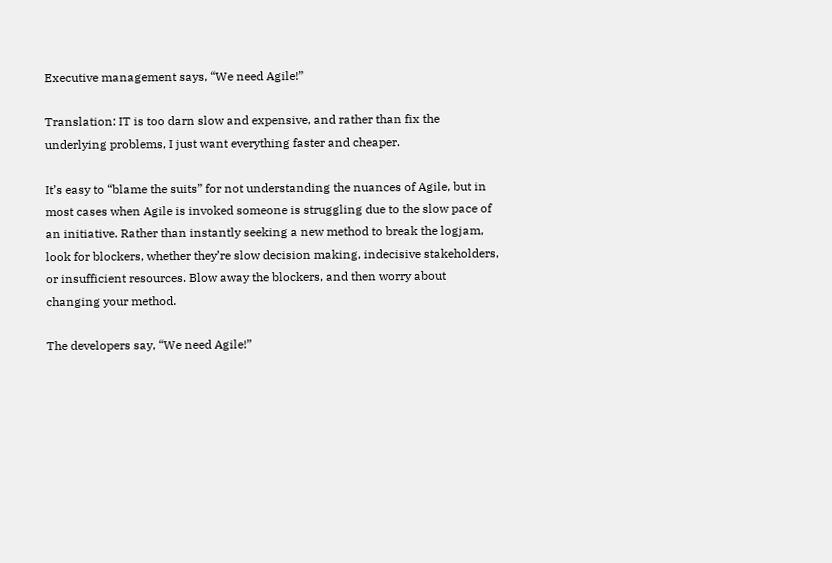Executive management says, “We need Agile!”

Translation: IT is too darn slow and expensive, and rather than fix the underlying problems, I just want everything faster and cheaper.

It’s easy to “blame the suits” for not understanding the nuances of Agile, but in most cases when Agile is invoked someone is struggling due to the slow pace of an initiative. Rather than instantly seeking a new method to break the logjam, look for blockers, whether they’re slow decision making, indecisive stakeholders, or insufficient resources. Blow away the blockers, and then worry about changing your method.

The developers say, “We need Agile!”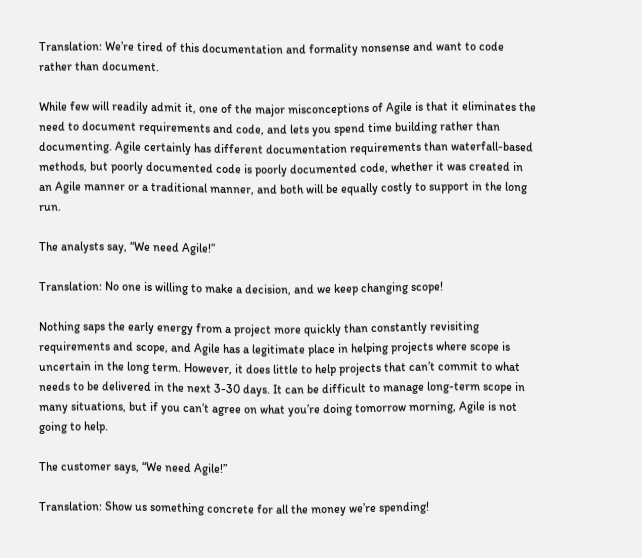Translation: We’re tired of this documentation and formality nonsense and want to code rather than document.

While few will readily admit it, one of the major misconceptions of Agile is that it eliminates the need to document requirements and code, and lets you spend time building rather than documenting. Agile certainly has different documentation requirements than waterfall-based methods, but poorly documented code is poorly documented code, whether it was created in an Agile manner or a traditional manner, and both will be equally costly to support in the long run.

The analysts say, “We need Agile!”

Translation: No one is willing to make a decision, and we keep changing scope!

Nothing saps the early energy from a project more quickly than constantly revisiting requirements and scope, and Agile has a legitimate place in helping projects where scope is uncertain in the long term. However, it does little to help projects that can’t commit to what needs to be delivered in the next 3-30 days. It can be difficult to manage long-term scope in many situations, but if you can’t agree on what you’re doing tomorrow morning, Agile is not going to help.

The customer says, “We need Agile!”

Translation: Show us something concrete for all the money we’re spending!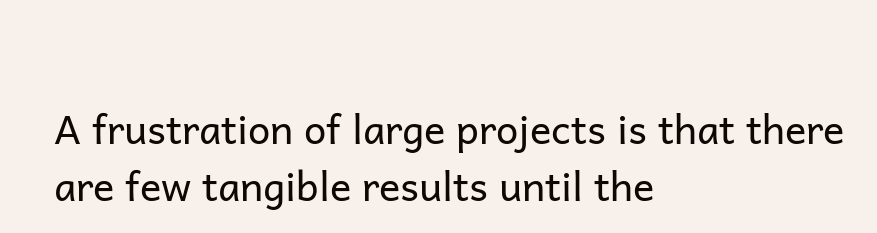A frustration of large projects is that there are few tangible results until the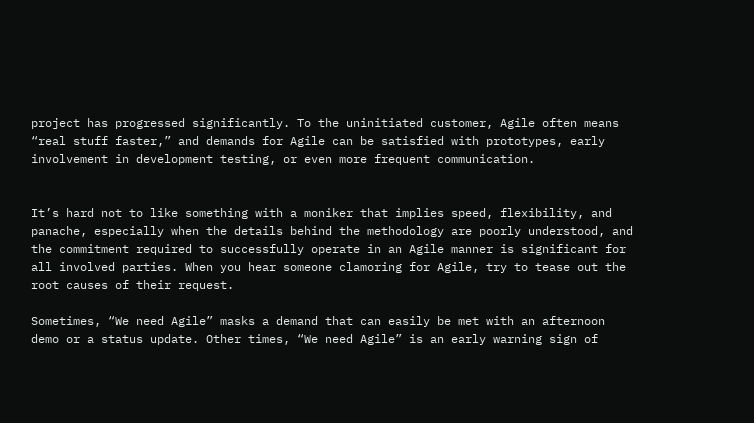project has progressed significantly. To the uninitiated customer, Agile often means “real stuff faster,” and demands for Agile can be satisfied with prototypes, early involvement in development testing, or even more frequent communication.


It’s hard not to like something with a moniker that implies speed, flexibility, and panache, especially when the details behind the methodology are poorly understood, and the commitment required to successfully operate in an Agile manner is significant for all involved parties. When you hear someone clamoring for Agile, try to tease out the root causes of their request.

Sometimes, “We need Agile” masks a demand that can easily be met with an afternoon demo or a status update. Other times, “We need Agile” is an early warning sign of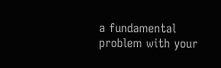a fundamental problem with your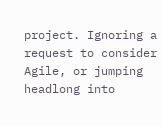project. Ignoring a request to consider Agile, or jumping headlong into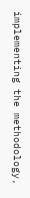implementing the methodology,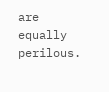are equally perilous.